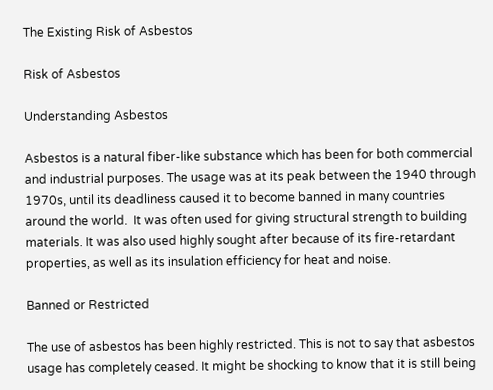The Existing Risk of Asbestos

Risk of Asbestos

Understanding Asbestos

Asbestos is a natural fiber-like substance which has been for both commercial and industrial purposes. The usage was at its peak between the 1940 through 1970s, until its deadliness caused it to become banned in many countries around the world.  It was often used for giving structural strength to building materials. It was also used highly sought after because of its fire-retardant properties, as well as its insulation efficiency for heat and noise.

Banned or Restricted

The use of asbestos has been highly restricted. This is not to say that asbestos usage has completely ceased. It might be shocking to know that it is still being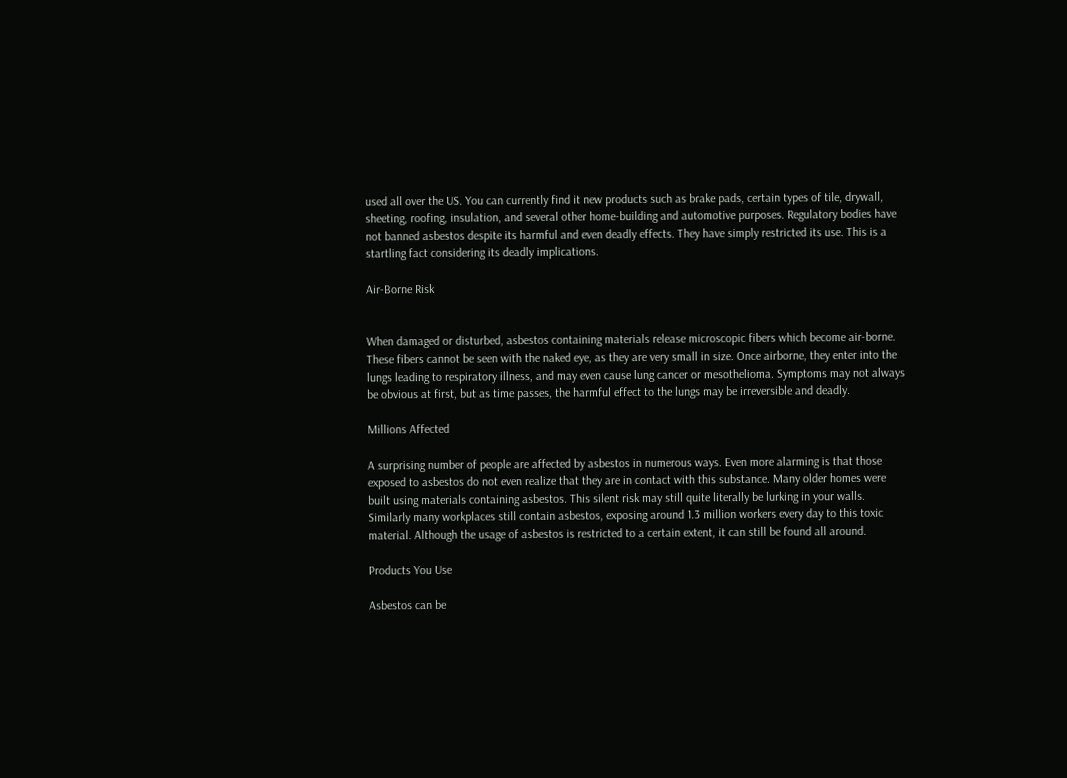used all over the US. You can currently find it new products such as brake pads, certain types of tile, drywall, sheeting, roofing, insulation, and several other home-building and automotive purposes. Regulatory bodies have not banned asbestos despite its harmful and even deadly effects. They have simply restricted its use. This is a startling fact considering its deadly implications.

Air-Borne Risk


When damaged or disturbed, asbestos containing materials release microscopic fibers which become air-borne. These fibers cannot be seen with the naked eye, as they are very small in size. Once airborne, they enter into the lungs leading to respiratory illness, and may even cause lung cancer or mesothelioma. Symptoms may not always be obvious at first, but as time passes, the harmful effect to the lungs may be irreversible and deadly.

Millions Affected

A surprising number of people are affected by asbestos in numerous ways. Even more alarming is that those exposed to asbestos do not even realize that they are in contact with this substance. Many older homes were built using materials containing asbestos. This silent risk may still quite literally be lurking in your walls. Similarly many workplaces still contain asbestos, exposing around 1.3 million workers every day to this toxic material. Although the usage of asbestos is restricted to a certain extent, it can still be found all around.

Products You Use

Asbestos can be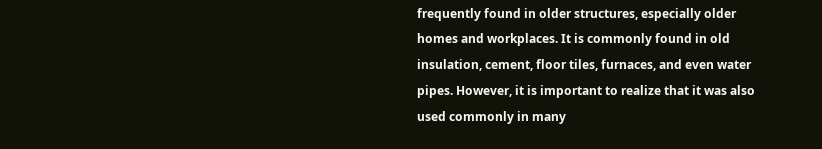frequently found in older structures, especially older homes and workplaces. It is commonly found in old insulation, cement, floor tiles, furnaces, and even water pipes. However, it is important to realize that it was also used commonly in many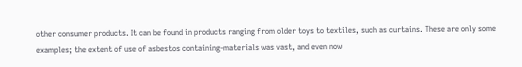other consumer products. It can be found in products ranging from older toys to textiles, such as curtains. These are only some examples; the extent of use of asbestos containing-materials was vast, and even now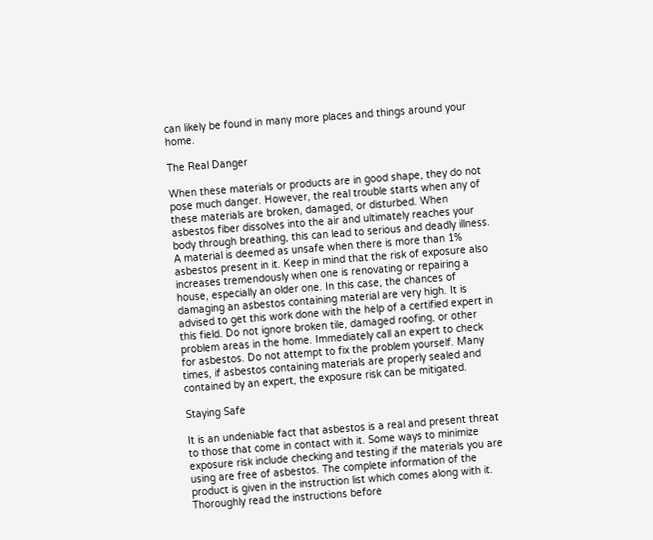can likely be found in many more places and things around your home.

The Real Danger

When these materials or products are in good shape, they do not pose much danger. However, the real trouble starts when any of these materials are broken, damaged, or disturbed. When asbestos fiber dissolves into the air and ultimately reaches your body through breathing, this can lead to serious and deadly illness. A material is deemed as unsafe when there is more than 1% asbestos present in it. Keep in mind that the risk of exposure also increases tremendously when one is renovating or repairing a house, especially an older one. In this case, the chances of damaging an asbestos containing material are very high. It is advised to get this work done with the help of a certified expert in this field. Do not ignore broken tile, damaged roofing, or other problem areas in the home. Immediately call an expert to check for asbestos. Do not attempt to fix the problem yourself. Many times, if asbestos containing materials are properly sealed and contained by an expert, the exposure risk can be mitigated.

Staying Safe

It is an undeniable fact that asbestos is a real and present threat to those that come in contact with it. Some ways to minimize exposure risk include checking and testing if the materials you are using are free of asbestos. The complete information of the product is given in the instruction list which comes along with it. Thoroughly read the instructions before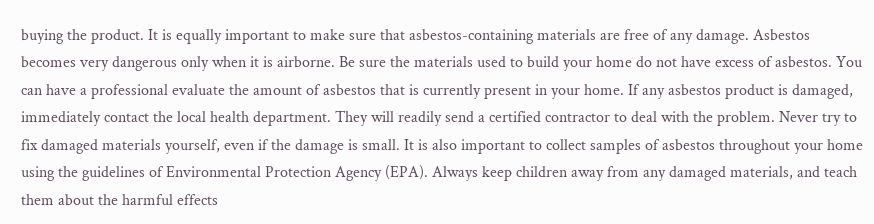buying the product. It is equally important to make sure that asbestos-containing materials are free of any damage. Asbestos becomes very dangerous only when it is airborne. Be sure the materials used to build your home do not have excess of asbestos. You can have a professional evaluate the amount of asbestos that is currently present in your home. If any asbestos product is damaged, immediately contact the local health department. They will readily send a certified contractor to deal with the problem. Never try to fix damaged materials yourself, even if the damage is small. It is also important to collect samples of asbestos throughout your home using the guidelines of Environmental Protection Agency (EPA). Always keep children away from any damaged materials, and teach them about the harmful effects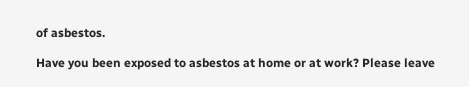of asbestos.

Have you been exposed to asbestos at home or at work? Please leave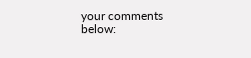your comments below: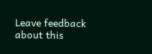Leave feedback about this